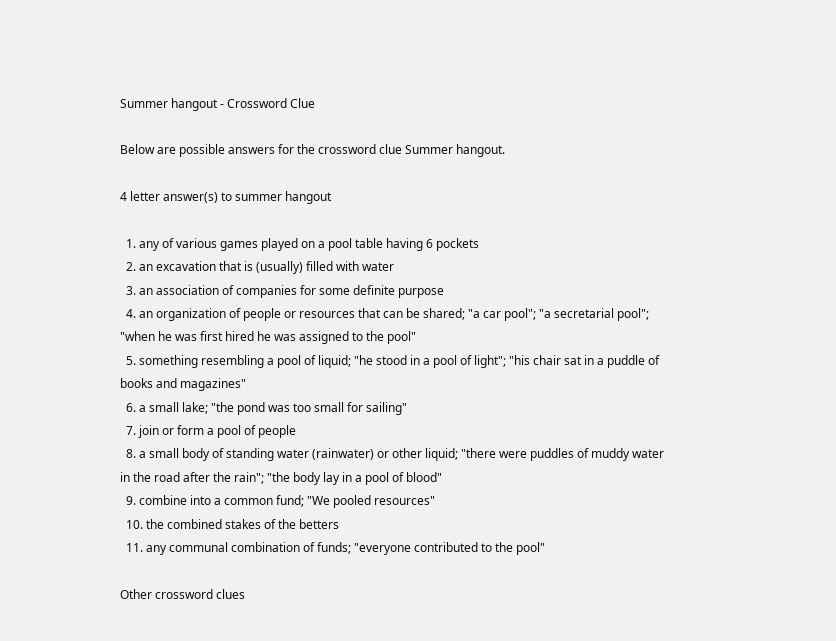Summer hangout - Crossword Clue

Below are possible answers for the crossword clue Summer hangout.

4 letter answer(s) to summer hangout

  1. any of various games played on a pool table having 6 pockets
  2. an excavation that is (usually) filled with water
  3. an association of companies for some definite purpose
  4. an organization of people or resources that can be shared; "a car pool"; "a secretarial pool"; "when he was first hired he was assigned to the pool"
  5. something resembling a pool of liquid; "he stood in a pool of light"; "his chair sat in a puddle of books and magazines"
  6. a small lake; "the pond was too small for sailing"
  7. join or form a pool of people
  8. a small body of standing water (rainwater) or other liquid; "there were puddles of muddy water in the road after the rain"; "the body lay in a pool of blood"
  9. combine into a common fund; "We pooled resources"
  10. the combined stakes of the betters
  11. any communal combination of funds; "everyone contributed to the pool"

Other crossword clues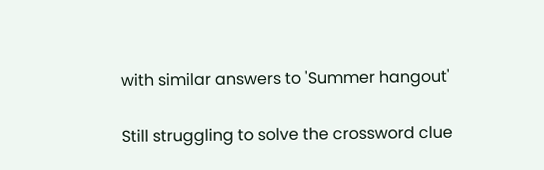with similar answers to 'Summer hangout'

Still struggling to solve the crossword clue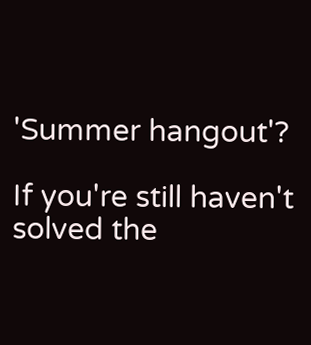'Summer hangout'?

If you're still haven't solved the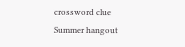crossword clue Summer hangout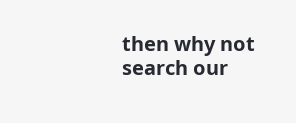then why not search our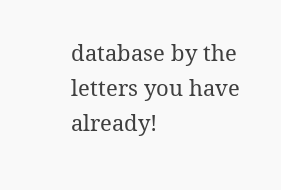database by the letters you have already!